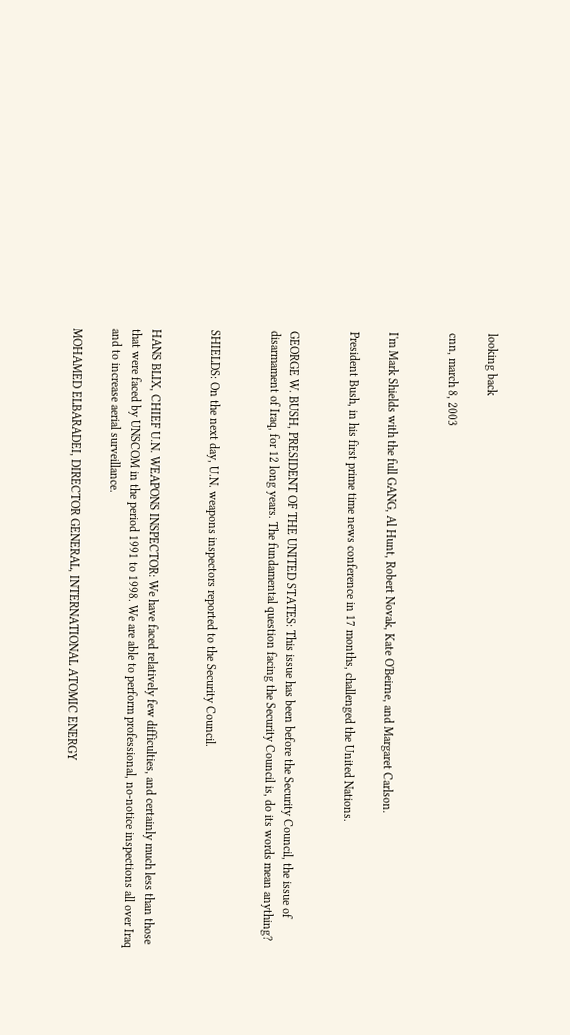looking back

cnn, march 8, 2003


I'm Mark Shields with the full GANG, Al Hunt, Robert Novak, Kate O'Beirne, and Margaret Carlson.

President Bush, in his first prime time news conference in 17 months, challenged the United Nations.


GEORGE W. BUSH, PRESIDENT OF THE UNITED STATES: This issue has been before the Security Council, the issue of disarmament of Iraq, for 12 long years. The fundamental question facing the Security Council is, do its words mean anything?


SHIELDS: On the next day, U.N. weapons inspectors reported to the Security Council.


HANS BLIX, CHIEF U.N. WEAPONS INSPECTOR: We have faced relatively few difficulties, and certainly much less than those that were faced by UNSCOM in the period 1991 to 1998. We are able to perform professional, no-notice inspections all over Iraq and to increase aerial surveillance.

MOHAMED ELBARADEI, DIRECTOR GENERAL, INTERNATIONAL ATOMIC ENERGY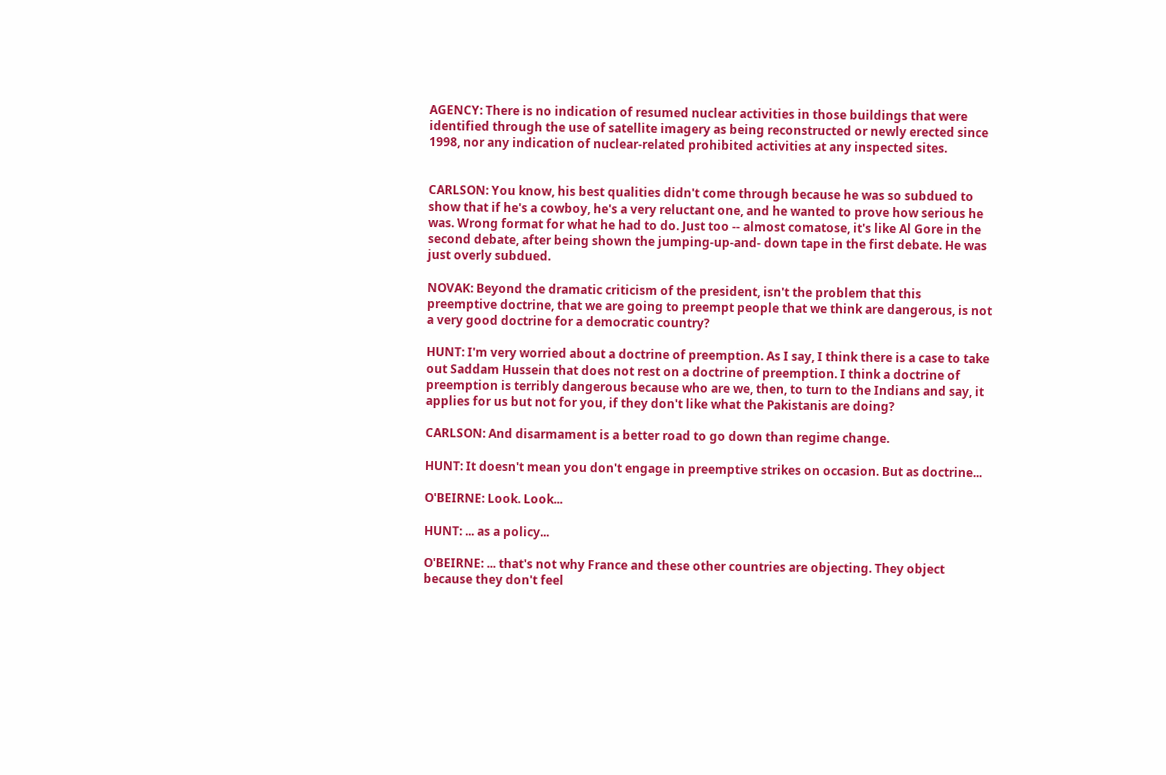AGENCY: There is no indication of resumed nuclear activities in those buildings that were identified through the use of satellite imagery as being reconstructed or newly erected since 1998, nor any indication of nuclear-related prohibited activities at any inspected sites.


CARLSON: You know, his best qualities didn't come through because he was so subdued to show that if he's a cowboy, he's a very reluctant one, and he wanted to prove how serious he was. Wrong format for what he had to do. Just too -- almost comatose, it's like Al Gore in the second debate, after being shown the jumping-up-and- down tape in the first debate. He was just overly subdued.

NOVAK: Beyond the dramatic criticism of the president, isn't the problem that this preemptive doctrine, that we are going to preempt people that we think are dangerous, is not a very good doctrine for a democratic country?

HUNT: I'm very worried about a doctrine of preemption. As I say, I think there is a case to take out Saddam Hussein that does not rest on a doctrine of preemption. I think a doctrine of preemption is terribly dangerous because who are we, then, to turn to the Indians and say, it applies for us but not for you, if they don't like what the Pakistanis are doing?

CARLSON: And disarmament is a better road to go down than regime change.

HUNT: It doesn't mean you don't engage in preemptive strikes on occasion. But as doctrine...

O'BEIRNE: Look. Look...

HUNT: ... as a policy...

O'BEIRNE: ... that's not why France and these other countries are objecting. They object because they don't feel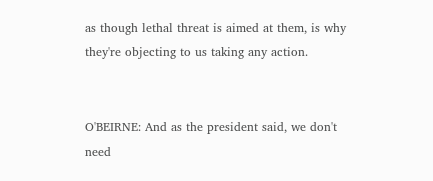as though lethal threat is aimed at them, is why they're objecting to us taking any action.


O'BEIRNE: And as the president said, we don't need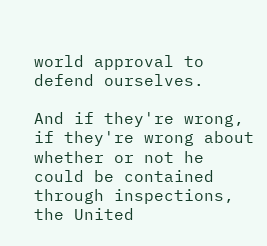world approval to defend ourselves.

And if they're wrong, if they're wrong about whether or not he could be contained through inspections, the United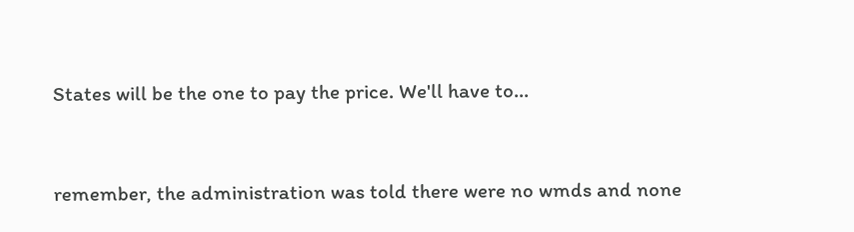States will be the one to pay the price. We'll have to...



remember, the administration was told there were no wmds and none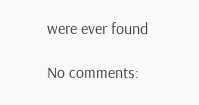were ever found

No comments: